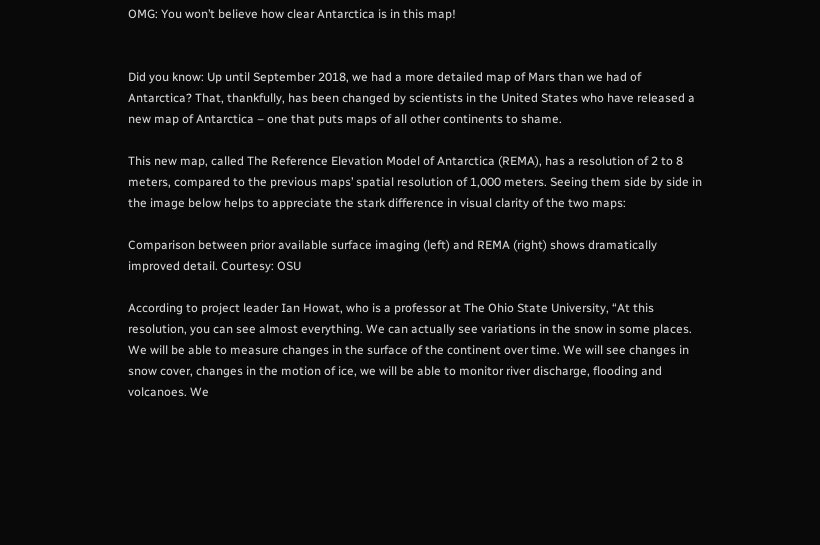OMG: You won’t believe how clear Antarctica is in this map!


Did you know: Up until September 2018, we had a more detailed map of Mars than we had of Antarctica? That, thankfully, has been changed by scientists in the United States who have released a new map of Antarctica – one that puts maps of all other continents to shame.

This new map, called The Reference Elevation Model of Antarctica (REMA), has a resolution of 2 to 8 meters, compared to the previous maps’ spatial resolution of 1,000 meters. Seeing them side by side in the image below helps to appreciate the stark difference in visual clarity of the two maps:

Comparison between prior available surface imaging (left) and REMA (right) shows dramatically improved detail. Courtesy: OSU

According to project leader Ian Howat, who is a professor at The Ohio State University, “At this resolution, you can see almost everything. We can actually see variations in the snow in some places. We will be able to measure changes in the surface of the continent over time. We will see changes in snow cover, changes in the motion of ice, we will be able to monitor river discharge, flooding and volcanoes. We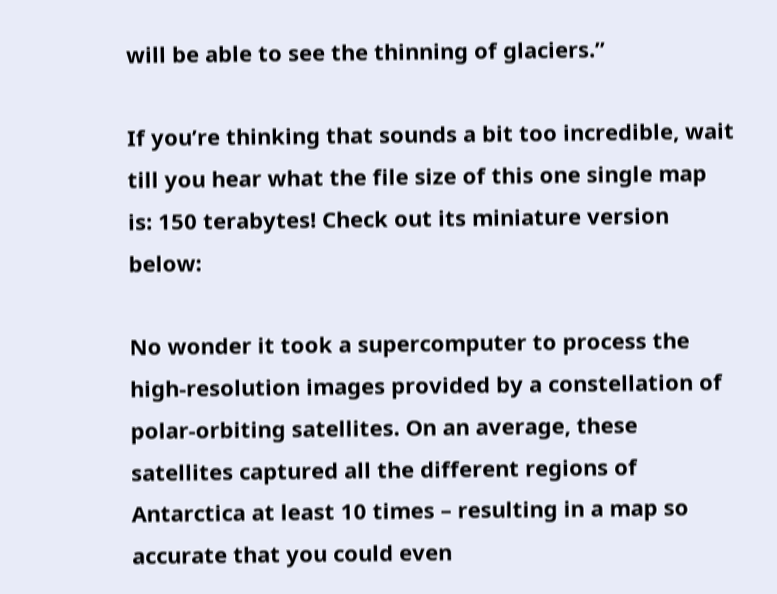will be able to see the thinning of glaciers.”

If you’re thinking that sounds a bit too incredible, wait till you hear what the file size of this one single map is: 150 terabytes! Check out its miniature version below:

No wonder it took a supercomputer to process the high-resolution images provided by a constellation of polar-orbiting satellites. On an average, these satellites captured all the different regions of Antarctica at least 10 times – resulting in a map so accurate that you could even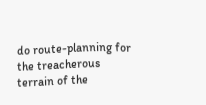do route-planning for the treacherous terrain of the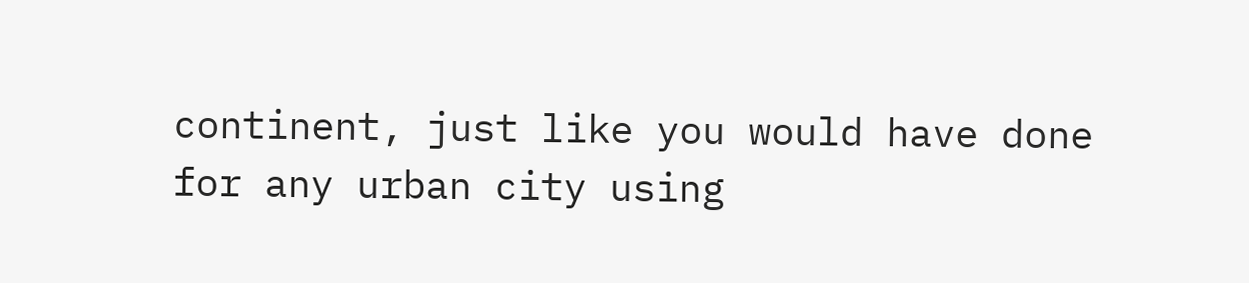continent, just like you would have done for any urban city using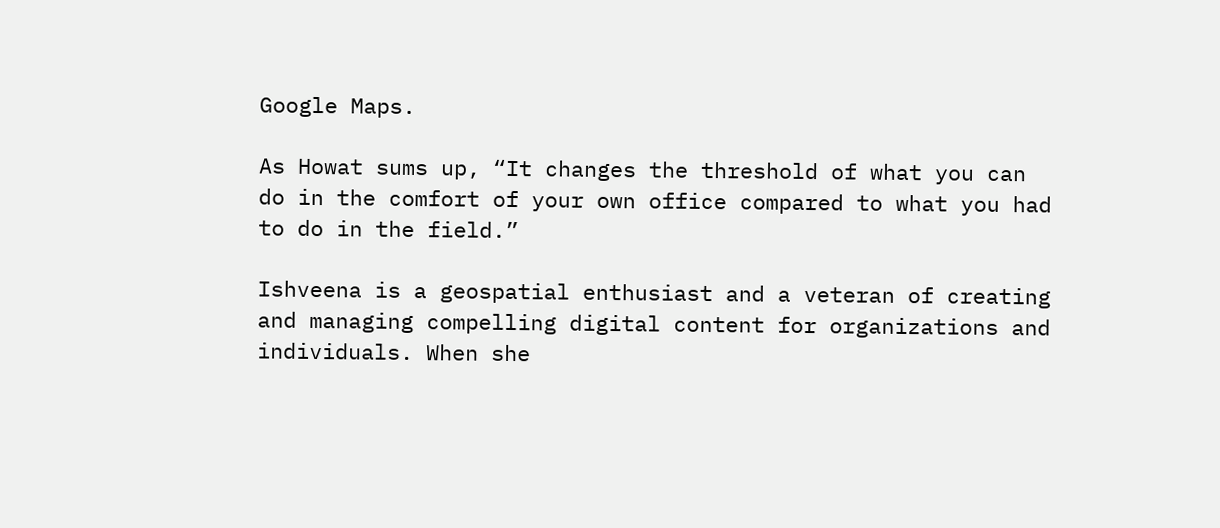Google Maps.

As Howat sums up, “It changes the threshold of what you can do in the comfort of your own office compared to what you had to do in the field.”

Ishveena is a geospatial enthusiast and a veteran of creating and managing compelling digital content for organizations and individuals. When she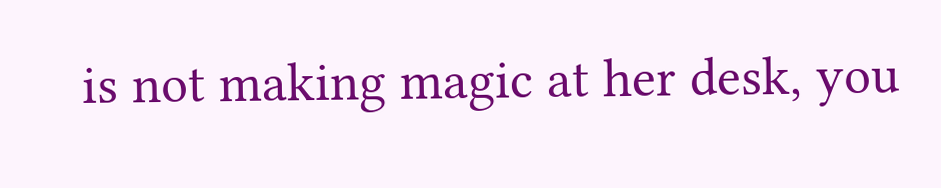is not making magic at her desk, you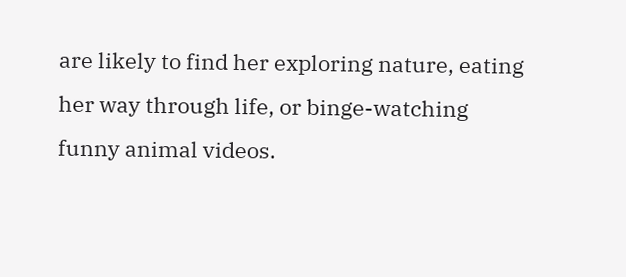are likely to find her exploring nature, eating her way through life, or binge-watching funny animal videos.